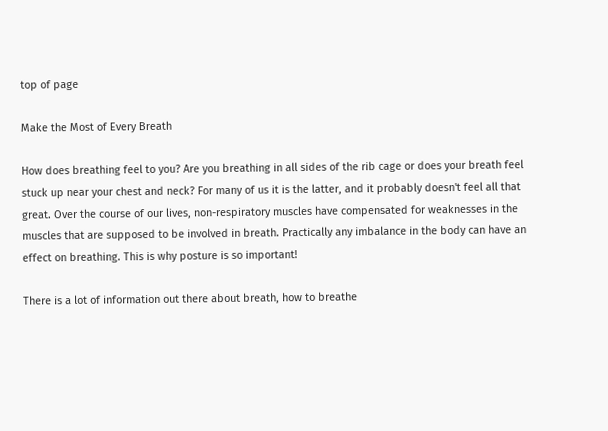top of page

Make the Most of Every Breath

How does breathing feel to you? Are you breathing in all sides of the rib cage or does your breath feel stuck up near your chest and neck? For many of us it is the latter, and it probably doesn't feel all that great. Over the course of our lives, non-respiratory muscles have compensated for weaknesses in the muscles that are supposed to be involved in breath. Practically any imbalance in the body can have an effect on breathing. This is why posture is so important!

There is a lot of information out there about breath, how to breathe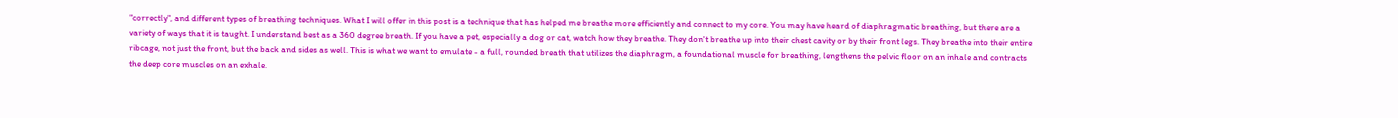"correctly", and different types of breathing techniques. What I will offer in this post is a technique that has helped me breathe more efficiently and connect to my core. You may have heard of diaphragmatic breathing, but there are a variety of ways that it is taught. I understand best as a 360 degree breath. If you have a pet, especially a dog or cat, watch how they breathe. They don't breathe up into their chest cavity or by their front legs. They breathe into their entire ribcage, not just the front, but the back and sides as well. This is what we want to emulate - a full, rounded breath that utilizes the diaphragm, a foundational muscle for breathing, lengthens the pelvic floor on an inhale and contracts the deep core muscles on an exhale.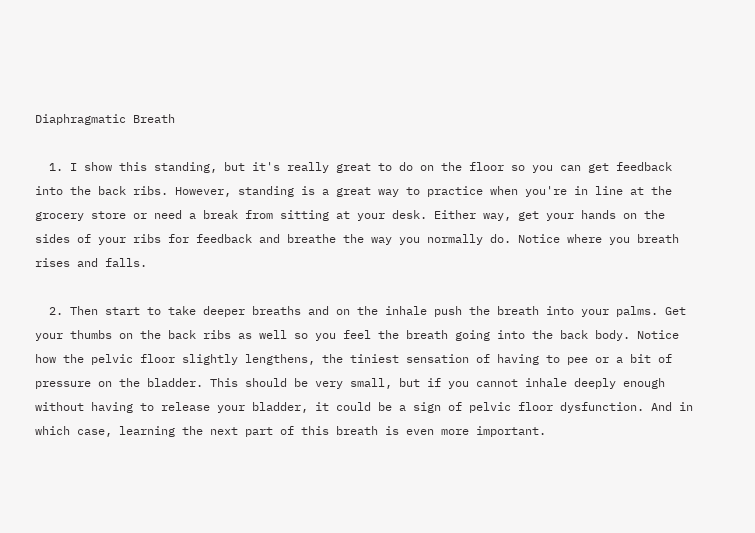Diaphragmatic Breath

  1. I show this standing, but it's really great to do on the floor so you can get feedback into the back ribs. However, standing is a great way to practice when you're in line at the grocery store or need a break from sitting at your desk. Either way, get your hands on the sides of your ribs for feedback and breathe the way you normally do. Notice where you breath rises and falls.

  2. Then start to take deeper breaths and on the inhale push the breath into your palms. Get your thumbs on the back ribs as well so you feel the breath going into the back body. Notice how the pelvic floor slightly lengthens, the tiniest sensation of having to pee or a bit of pressure on the bladder. This should be very small, but if you cannot inhale deeply enough without having to release your bladder, it could be a sign of pelvic floor dysfunction. And in which case, learning the next part of this breath is even more important.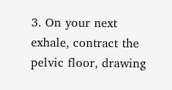3. On your next exhale, contract the pelvic floor, drawing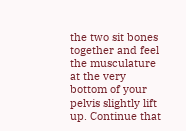the two sit bones together and feel the musculature at the very bottom of your pelvis slightly lift up. Continue that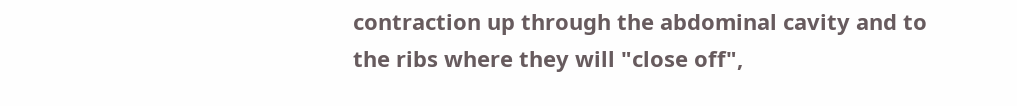contraction up through the abdominal cavity and to the ribs where they will "close off",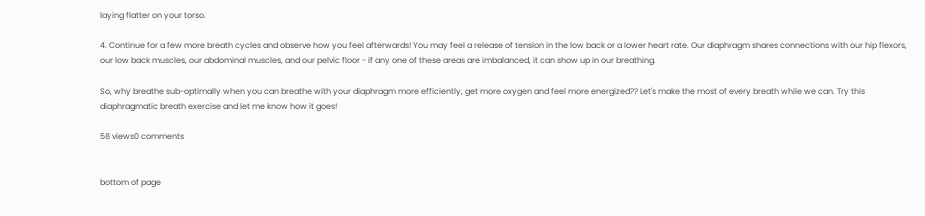laying flatter on your torso.

4. Continue for a few more breath cycles and observe how you feel afterwards! You may feel a release of tension in the low back or a lower heart rate. Our diaphragm shares connections with our hip flexors, our low back muscles, our abdominal muscles, and our pelvic floor - if any one of these areas are imbalanced, it can show up in our breathing.

So, why breathe sub-optimally when you can breathe with your diaphragm more efficiently, get more oxygen and feel more energized?? Let's make the most of every breath while we can. Try this diaphragmatic breath exercise and let me know how it goes!

58 views0 comments


bottom of page